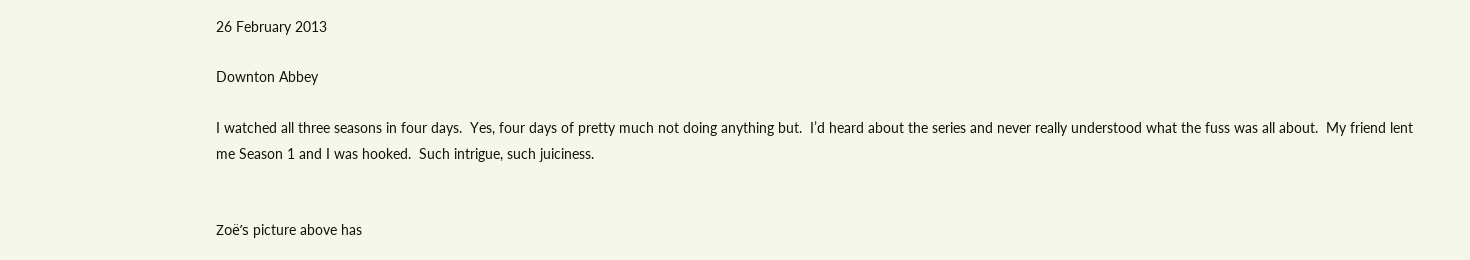26 February 2013

Downton Abbey

I watched all three seasons in four days.  Yes, four days of pretty much not doing anything but.  I’d heard about the series and never really understood what the fuss was all about.  My friend lent me Season 1 and I was hooked.  Such intrigue, such juiciness.


Zoë’s picture above has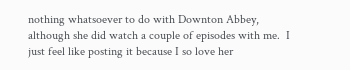nothing whatsoever to do with Downton Abbey, although she did watch a couple of episodes with me.  I just feel like posting it because I so love her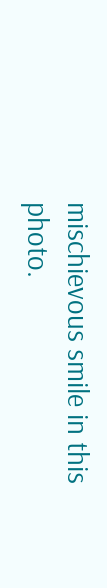mischievous smile in this photo.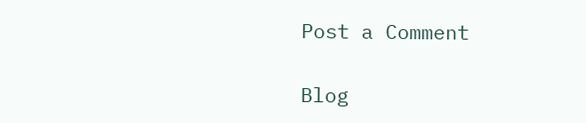Post a Comment

Blog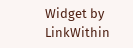Widget by LinkWithin